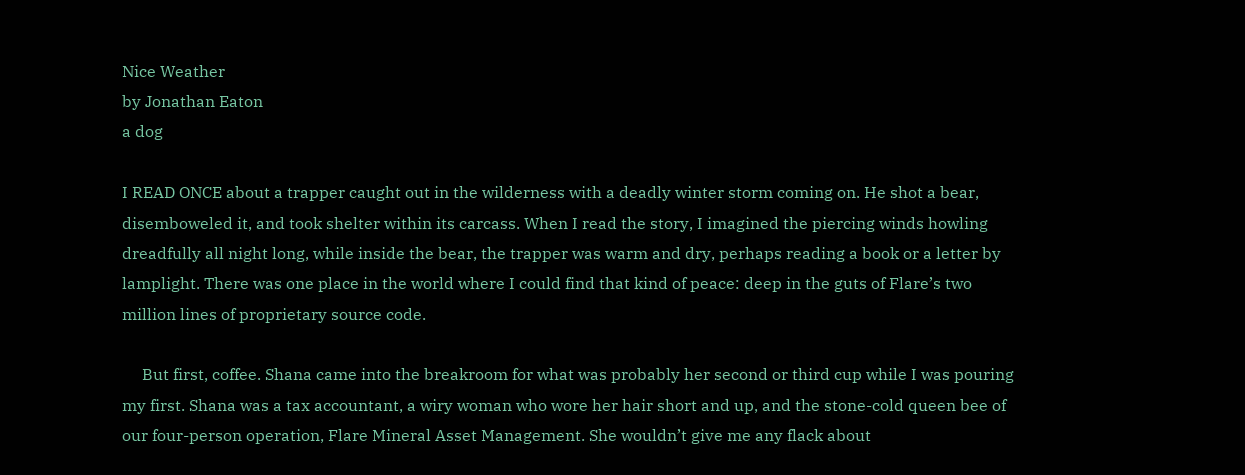Nice Weather
by Jonathan Eaton
a dog

I READ ONCE about a trapper caught out in the wilderness with a deadly winter storm coming on. He shot a bear, disemboweled it, and took shelter within its carcass. When I read the story, I imagined the piercing winds howling dreadfully all night long, while inside the bear, the trapper was warm and dry, perhaps reading a book or a letter by lamplight. There was one place in the world where I could find that kind of peace: deep in the guts of Flare’s two million lines of proprietary source code.

     But first, coffee. Shana came into the breakroom for what was probably her second or third cup while I was pouring my first. Shana was a tax accountant, a wiry woman who wore her hair short and up, and the stone-cold queen bee of our four-person operation, Flare Mineral Asset Management. She wouldn’t give me any flack about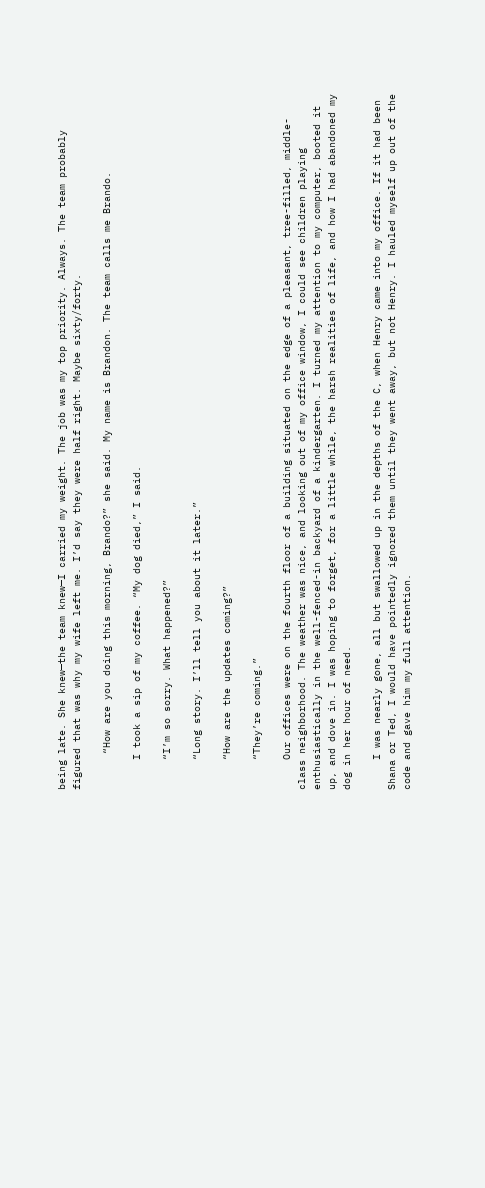being late. She knew—the team knew—I carried my weight. The job was my top priority. Always. The team probably figured that was why my wife left me. I’d say they were half right. Maybe sixty/forty.

      “How are you doing this morning, Brando?” she said. My name is Brandon. The team calls me Brando.

     I took a sip of my coffee. “My dog died,” I said.

     “I’m so sorry. What happened?”

     “Long story. I’ll tell you about it later.”

     “How are the updates coming?”

     “They’re coming.”

     Our offices were on the fourth floor of a building situated on the edge of a pleasant, tree-filled, middle-class neighborhood. The weather was nice, and looking out of my office window, I could see children playing enthusiastically in the well-fenced-in backyard of a kindergarten. I turned my attention to my computer, booted it up, and dove in. I was hoping to forget, for a little while, the harsh realities of life, and how I had abandoned my dog in her hour of need.

     I was nearly gone, all but swallowed up in the depths of the C, when Henry came into my office. If it had been Shana or Ted, I would have pointedly ignored them until they went away, but not Henry. I hauled myself up out of the code and gave him my full attention.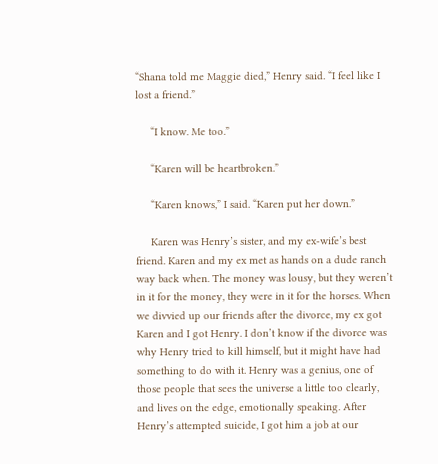“Shana told me Maggie died,” Henry said. “I feel like I lost a friend.”

     “I know. Me too.”

     “Karen will be heartbroken.”

     “Karen knows,” I said. “Karen put her down.”

     Karen was Henry’s sister, and my ex-wife’s best friend. Karen and my ex met as hands on a dude ranch way back when. The money was lousy, but they weren’t in it for the money, they were in it for the horses. When we divvied up our friends after the divorce, my ex got Karen and I got Henry. I don’t know if the divorce was why Henry tried to kill himself, but it might have had something to do with it. Henry was a genius, one of those people that sees the universe a little too clearly, and lives on the edge, emotionally speaking. After Henry’s attempted suicide, I got him a job at our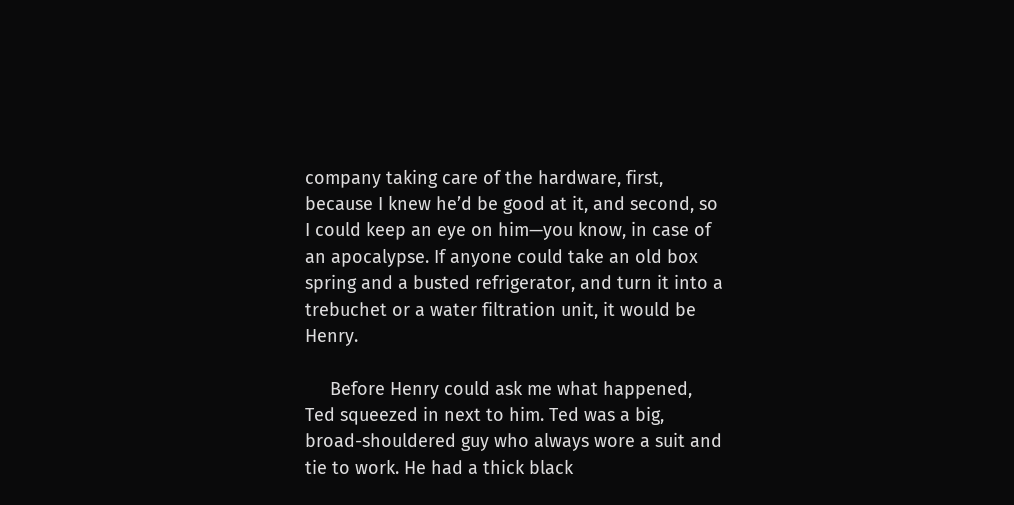company taking care of the hardware, first, because I knew he’d be good at it, and second, so I could keep an eye on him—you know, in case of an apocalypse. If anyone could take an old box spring and a busted refrigerator, and turn it into a trebuchet or a water filtration unit, it would be Henry.

     Before Henry could ask me what happened, Ted squeezed in next to him. Ted was a big, broad-shouldered guy who always wore a suit and tie to work. He had a thick black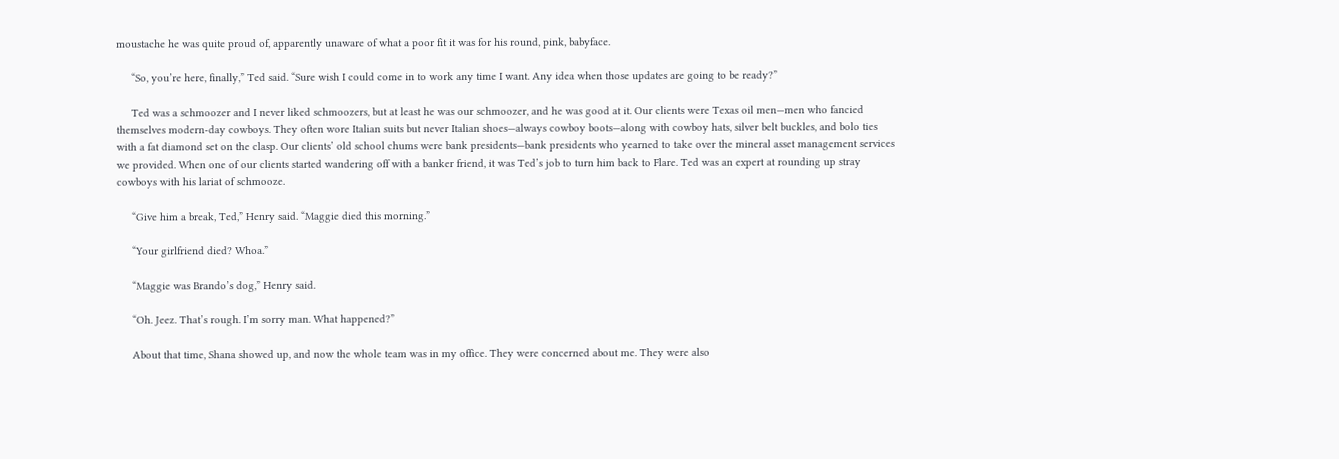moustache he was quite proud of, apparently unaware of what a poor fit it was for his round, pink, babyface.

     “So, you’re here, finally,” Ted said. “Sure wish I could come in to work any time I want. Any idea when those updates are going to be ready?”

     Ted was a schmoozer and I never liked schmoozers, but at least he was our schmoozer, and he was good at it. Our clients were Texas oil men—men who fancied themselves modern-day cowboys. They often wore Italian suits but never Italian shoes—always cowboy boots—along with cowboy hats, silver belt buckles, and bolo ties with a fat diamond set on the clasp. Our clients’ old school chums were bank presidents—bank presidents who yearned to take over the mineral asset management services we provided. When one of our clients started wandering off with a banker friend, it was Ted’s job to turn him back to Flare. Ted was an expert at rounding up stray cowboys with his lariat of schmooze.

     “Give him a break, Ted,” Henry said. “Maggie died this morning.”

     “Your girlfriend died? Whoa.”

     “Maggie was Brando’s dog,” Henry said.

     “Oh. Jeez. That’s rough. I’m sorry man. What happened?”

     About that time, Shana showed up, and now the whole team was in my office. They were concerned about me. They were also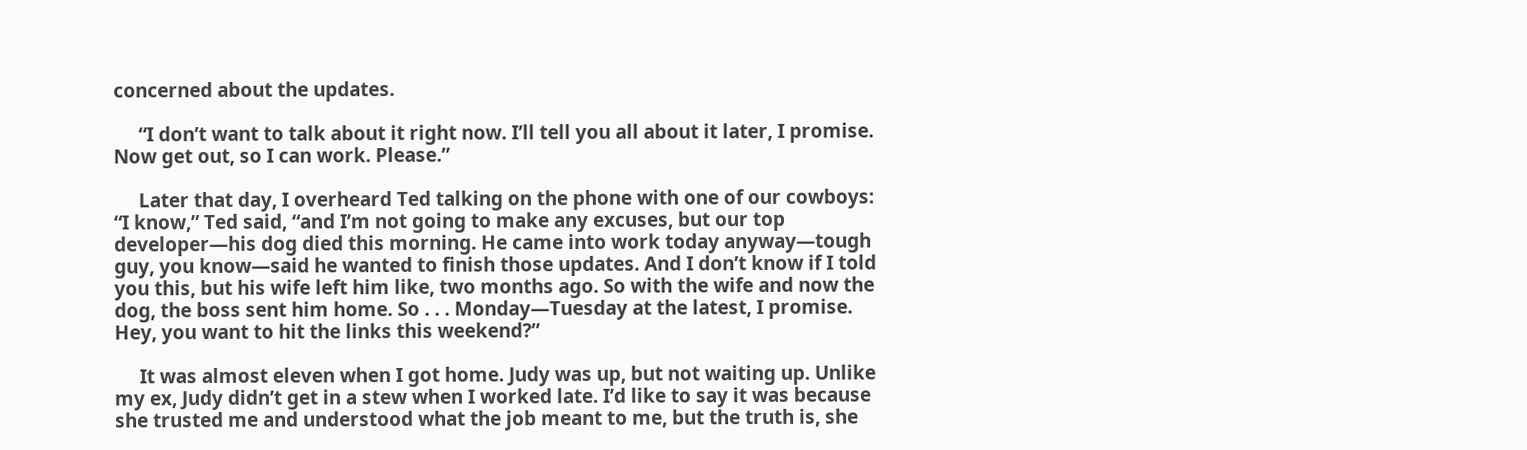concerned about the updates.

     “I don’t want to talk about it right now. I’ll tell you all about it later, I promise. Now get out, so I can work. Please.”

     Later that day, I overheard Ted talking on the phone with one of our cowboys: “I know,” Ted said, “and I’m not going to make any excuses, but our top developer—his dog died this morning. He came into work today anyway—tough guy, you know—said he wanted to finish those updates. And I don’t know if I told you this, but his wife left him like, two months ago. So with the wife and now the dog, the boss sent him home. So . . . Monday—Tuesday at the latest, I promise. Hey, you want to hit the links this weekend?”

     It was almost eleven when I got home. Judy was up, but not waiting up. Unlike my ex, Judy didn’t get in a stew when I worked late. I’d like to say it was because she trusted me and understood what the job meant to me, but the truth is, she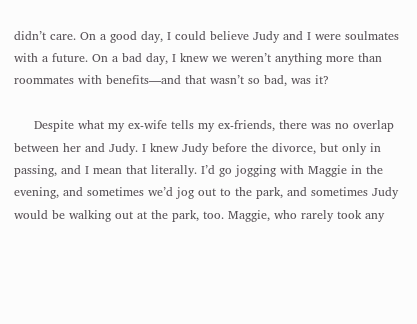didn’t care. On a good day, I could believe Judy and I were soulmates with a future. On a bad day, I knew we weren’t anything more than roommates with benefits—and that wasn’t so bad, was it?

     Despite what my ex-wife tells my ex-friends, there was no overlap between her and Judy. I knew Judy before the divorce, but only in passing, and I mean that literally. I’d go jogging with Maggie in the evening, and sometimes we’d jog out to the park, and sometimes Judy would be walking out at the park, too. Maggie, who rarely took any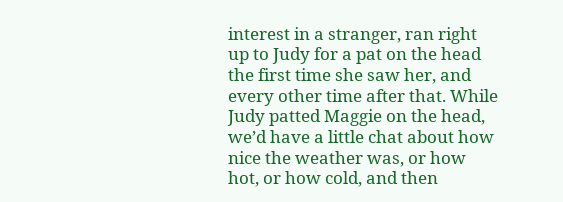interest in a stranger, ran right up to Judy for a pat on the head the first time she saw her, and every other time after that. While Judy patted Maggie on the head, we’d have a little chat about how nice the weather was, or how hot, or how cold, and then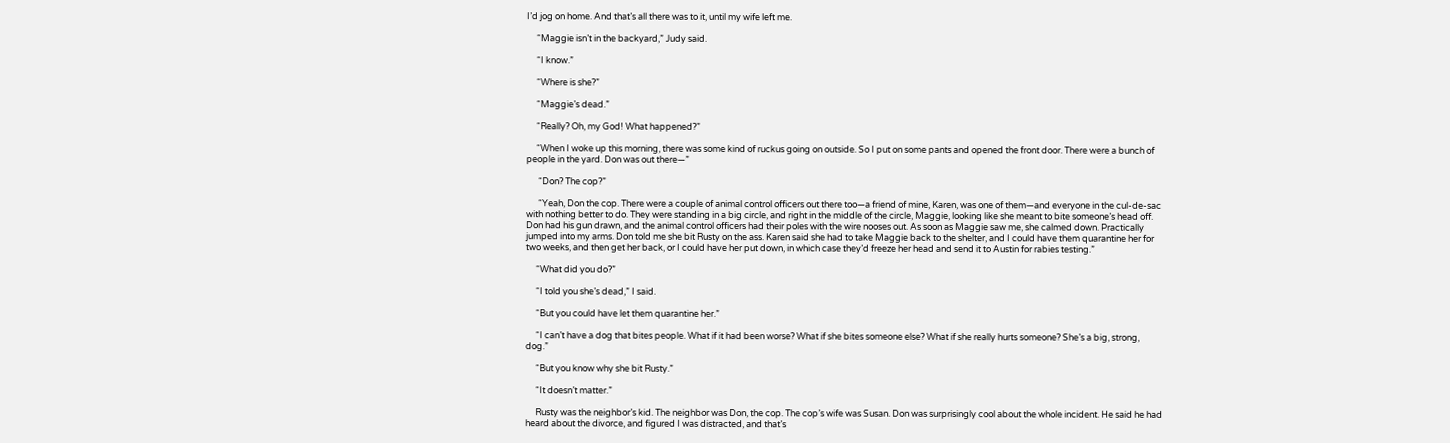I’d jog on home. And that’s all there was to it, until my wife left me.

     “Maggie isn’t in the backyard,” Judy said.

     “I know.”

     “Where is she?”

     “Maggie’s dead.”

     “Really? Oh, my God! What happened?”

     “When I woke up this morning, there was some kind of ruckus going on outside. So I put on some pants and opened the front door. There were a bunch of people in the yard. Don was out there—”

      “Don? The cop?”

      “Yeah, Don the cop. There were a couple of animal control officers out there too—a friend of mine, Karen, was one of them—and everyone in the cul-de-sac with nothing better to do. They were standing in a big circle, and right in the middle of the circle, Maggie, looking like she meant to bite someone’s head off. Don had his gun drawn, and the animal control officers had their poles with the wire nooses out. As soon as Maggie saw me, she calmed down. Practically jumped into my arms. Don told me she bit Rusty on the ass. Karen said she had to take Maggie back to the shelter, and I could have them quarantine her for two weeks, and then get her back, or I could have her put down, in which case they’d freeze her head and send it to Austin for rabies testing.”

     “What did you do?”

     “I told you she’s dead,” I said.

     “But you could have let them quarantine her.”

     “I can’t have a dog that bites people. What if it had been worse? What if she bites someone else? What if she really hurts someone? She’s a big, strong, dog.”

     “But you know why she bit Rusty.”

     “It doesn’t matter.”

     Rusty was the neighbor’s kid. The neighbor was Don, the cop. The cop’s wife was Susan. Don was surprisingly cool about the whole incident. He said he had heard about the divorce, and figured I was distracted, and that’s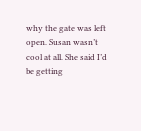why the gate was left open. Susan wasn’t cool at all. She said I’d be getting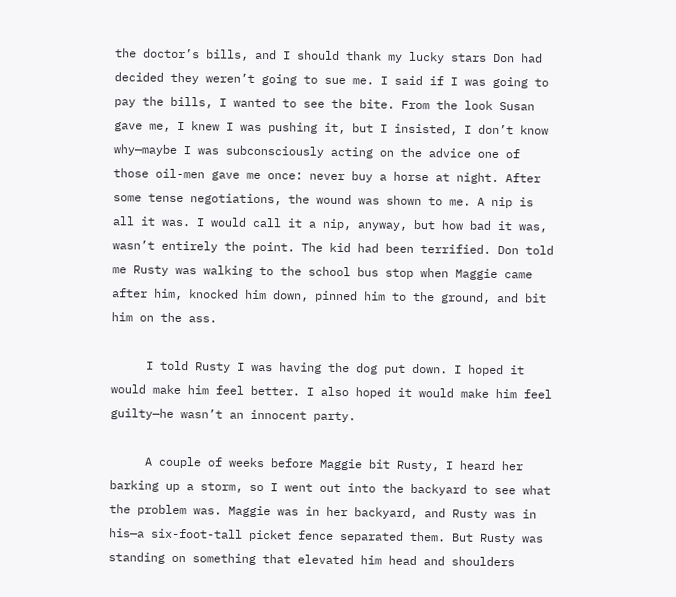the doctor’s bills, and I should thank my lucky stars Don had decided they weren’t going to sue me. I said if I was going to pay the bills, I wanted to see the bite. From the look Susan gave me, I knew I was pushing it, but I insisted, I don’t know why—maybe I was subconsciously acting on the advice one of those oil-men gave me once: never buy a horse at night. After some tense negotiations, the wound was shown to me. A nip is all it was. I would call it a nip, anyway, but how bad it was, wasn’t entirely the point. The kid had been terrified. Don told me Rusty was walking to the school bus stop when Maggie came after him, knocked him down, pinned him to the ground, and bit him on the ass.

     I told Rusty I was having the dog put down. I hoped it would make him feel better. I also hoped it would make him feel guilty—he wasn’t an innocent party.

     A couple of weeks before Maggie bit Rusty, I heard her barking up a storm, so I went out into the backyard to see what the problem was. Maggie was in her backyard, and Rusty was in his—a six-foot-tall picket fence separated them. But Rusty was standing on something that elevated him head and shoulders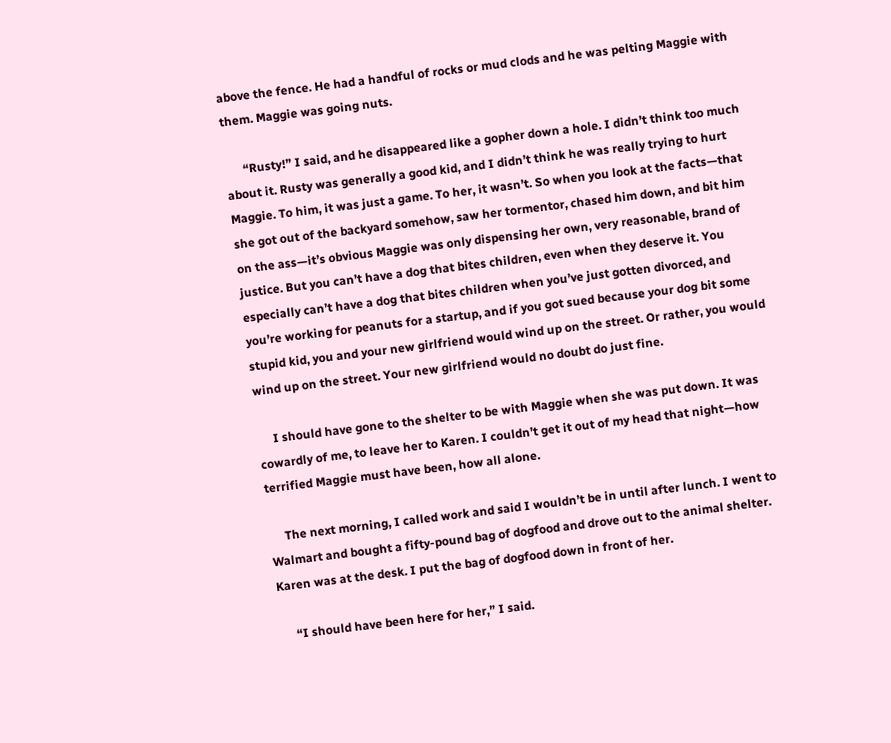above the fence. He had a handful of rocks or mud clods and he was pelting Maggie with them. Maggie was going nuts.

      “Rusty!” I said, and he disappeared like a gopher down a hole. I didn’t think too much about it. Rusty was generally a good kid, and I didn’t think he was really trying to hurt Maggie. To him, it was just a game. To her, it wasn’t. So when you look at the facts—that she got out of the backyard somehow, saw her tormentor, chased him down, and bit him on the ass—it’s obvious Maggie was only dispensing her own, very reasonable, brand of justice. But you can’t have a dog that bites children, even when they deserve it. You especially can’t have a dog that bites children when you’ve just gotten divorced, and you’re working for peanuts for a startup, and if you got sued because your dog bit some stupid kid, you and your new girlfriend would wind up on the street. Or rather, you would wind up on the street. Your new girlfriend would no doubt do just fine.

     I should have gone to the shelter to be with Maggie when she was put down. It was cowardly of me, to leave her to Karen. I couldn’t get it out of my head that night—how terrified Maggie must have been, how all alone.

     The next morning, I called work and said I wouldn’t be in until after lunch. I went to Walmart and bought a fifty-pound bag of dogfood and drove out to the animal shelter. Karen was at the desk. I put the bag of dogfood down in front of her.

     “I should have been here for her,” I said.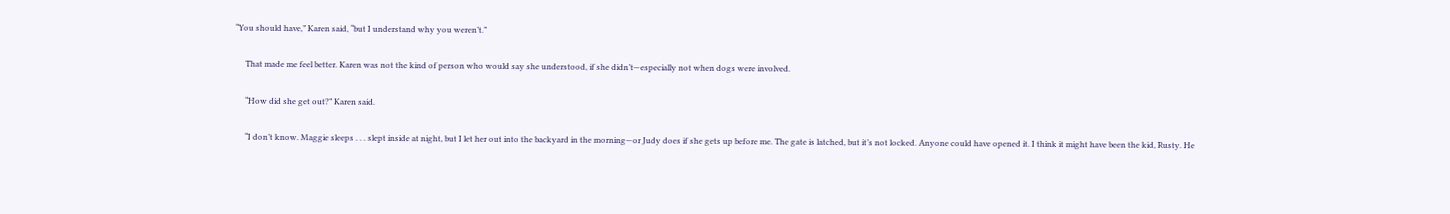“You should have,” Karen said, “but I understand why you weren’t.”

     That made me feel better. Karen was not the kind of person who would say she understood, if she didn’t—especially not when dogs were involved.

     “How did she get out?” Karen said.

     “I don’t know. Maggie sleeps . . . slept inside at night, but I let her out into the backyard in the morning—or Judy does if she gets up before me. The gate is latched, but it’s not locked. Anyone could have opened it. I think it might have been the kid, Rusty. He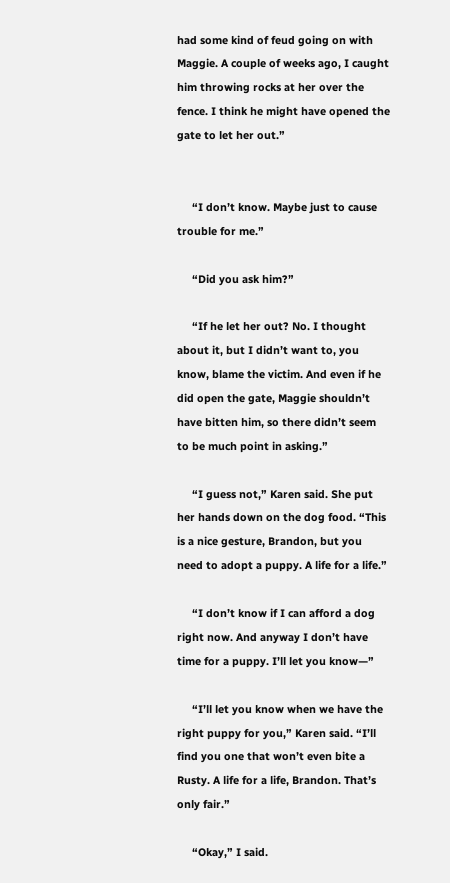had some kind of feud going on with Maggie. A couple of weeks ago, I caught him throwing rocks at her over the fence. I think he might have opened the gate to let her out.”


     “I don’t know. Maybe just to cause trouble for me.”

     “Did you ask him?”

     “If he let her out? No. I thought about it, but I didn’t want to, you know, blame the victim. And even if he did open the gate, Maggie shouldn’t have bitten him, so there didn’t seem to be much point in asking.”

     “I guess not,” Karen said. She put her hands down on the dog food. “This is a nice gesture, Brandon, but you need to adopt a puppy. A life for a life.”

     “I don’t know if I can afford a dog right now. And anyway I don’t have time for a puppy. I’ll let you know—”

     “I’ll let you know when we have the right puppy for you,” Karen said. “I’ll find you one that won’t even bite a Rusty. A life for a life, Brandon. That’s only fair.”

     “Okay,” I said.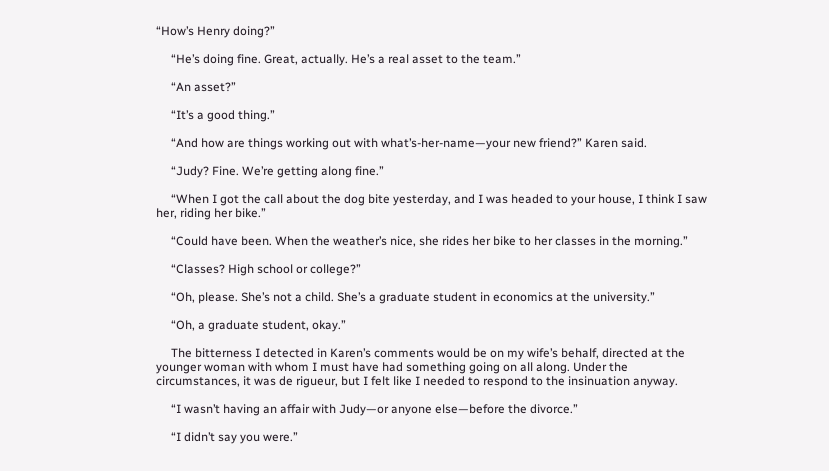“How’s Henry doing?”

     “He’s doing fine. Great, actually. He’s a real asset to the team.”

     “An asset?”

     “It’s a good thing.”

     “And how are things working out with what’s-her-name—your new friend?” Karen said.

     “Judy? Fine. We’re getting along fine.”

     “When I got the call about the dog bite yesterday, and I was headed to your house, I think I saw her, riding her bike.”

     “Could have been. When the weather’s nice, she rides her bike to her classes in the morning.”

     “Classes? High school or college?”

     “Oh, please. She’s not a child. She’s a graduate student in economics at the university.”

     “Oh, a graduate student, okay.”

     The bitterness I detected in Karen’s comments would be on my wife’s behalf, directed at the younger woman with whom I must have had something going on all along. Under the circumstances, it was de rigueur, but I felt like I needed to respond to the insinuation anyway.

     “I wasn’t having an affair with Judy—or anyone else—before the divorce.”

     “I didn’t say you were.”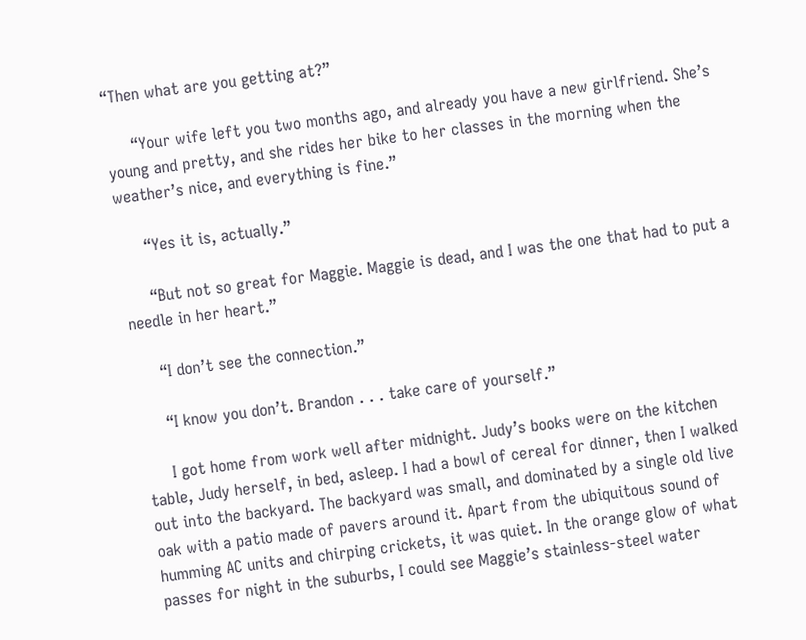“Then what are you getting at?”

     “Your wife left you two months ago, and already you have a new girlfriend. She’s young and pretty, and she rides her bike to her classes in the morning when the weather’s nice, and everything is fine.”

     “Yes it is, actually.”

     “But not so great for Maggie. Maggie is dead, and I was the one that had to put a needle in her heart.”

     “I don’t see the connection.”

     “I know you don’t. Brandon . . . take care of yourself.”

     I got home from work well after midnight. Judy’s books were on the kitchen table, Judy herself, in bed, asleep. I had a bowl of cereal for dinner, then I walked out into the backyard. The backyard was small, and dominated by a single old live oak with a patio made of pavers around it. Apart from the ubiquitous sound of humming AC units and chirping crickets, it was quiet. In the orange glow of what passes for night in the suburbs, I could see Maggie’s stainless-steel water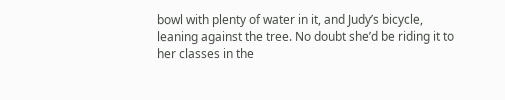bowl with plenty of water in it, and Judy’s bicycle, leaning against the tree. No doubt she’d be riding it to her classes in the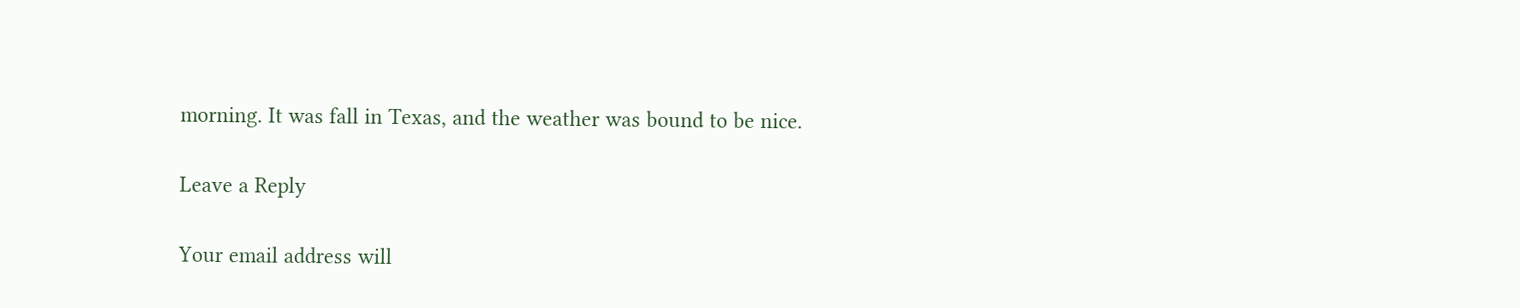morning. It was fall in Texas, and the weather was bound to be nice.

Leave a Reply

Your email address will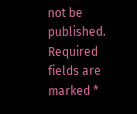not be published. Required fields are marked *